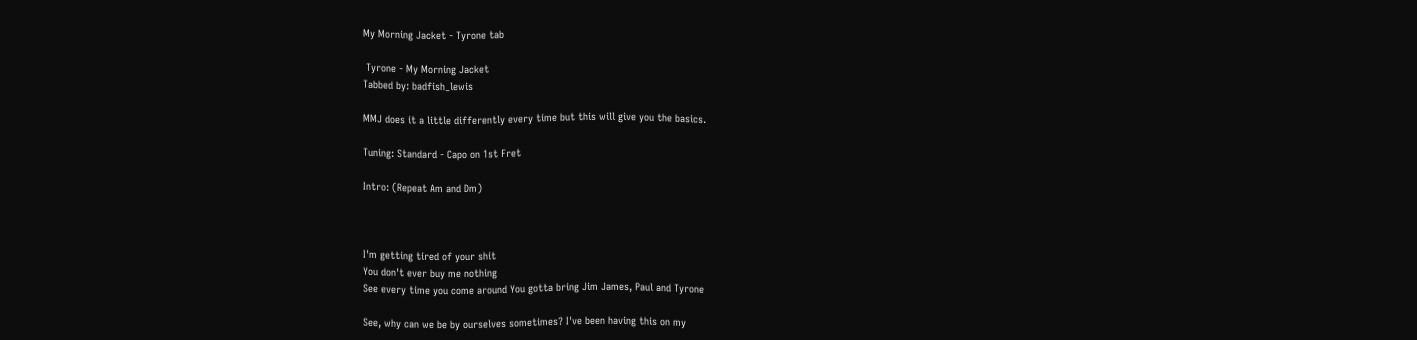My Morning Jacket - Tyrone tab

 Tyrone - My Morning Jacket
Tabbed by: badfish_lewis

MMJ does it a little differently every time but this will give you the basics.

Tuning: Standard - Capo on 1st Fret

Intro: (Repeat Am and Dm)



I'm getting tired of your shit
You don't ever buy me nothing
See every time you come around You gotta bring Jim James, Paul and Tyrone

See, why can we be by ourselves sometimes? I've been having this on my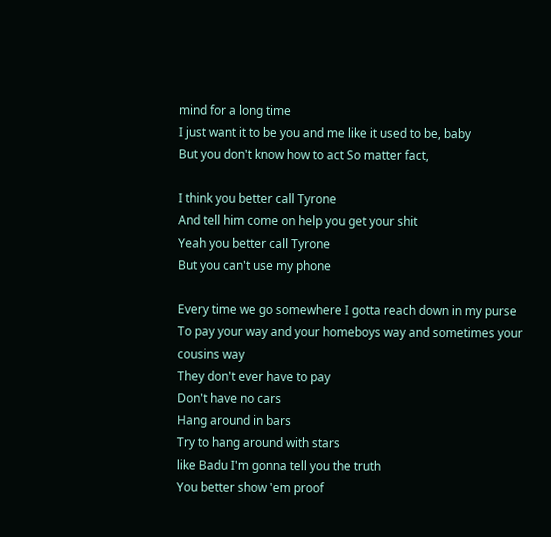mind for a long time
I just want it to be you and me like it used to be, baby
But you don't know how to act So matter fact,

I think you better call Tyrone
And tell him come on help you get your shit
Yeah you better call Tyrone
But you can't use my phone

Every time we go somewhere I gotta reach down in my purse
To pay your way and your homeboys way and sometimes your cousins way
They don't ever have to pay
Don't have no cars
Hang around in bars
Try to hang around with stars
like Badu I'm gonna tell you the truth
You better show 'em proof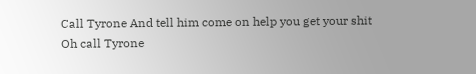Call Tyrone And tell him come on help you get your shit
Oh call Tyrone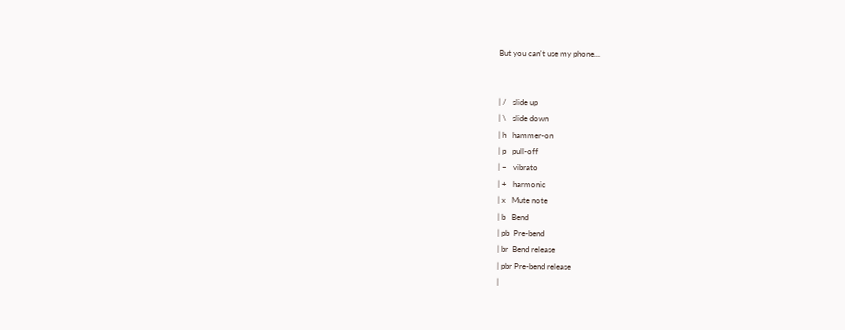But you can't use my phone...


| /   slide up
| \   slide down
| h   hammer-on
| p   pull-off
| ~   vibrato
| +   harmonic
| x   Mute note
| b   Bend
| pb  Pre-bend
| br  Bend release
| pbr Pre-bend release
|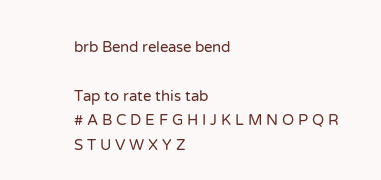brb Bend release bend

Tap to rate this tab
# A B C D E F G H I J K L M N O P Q R S T U V W X Y Z